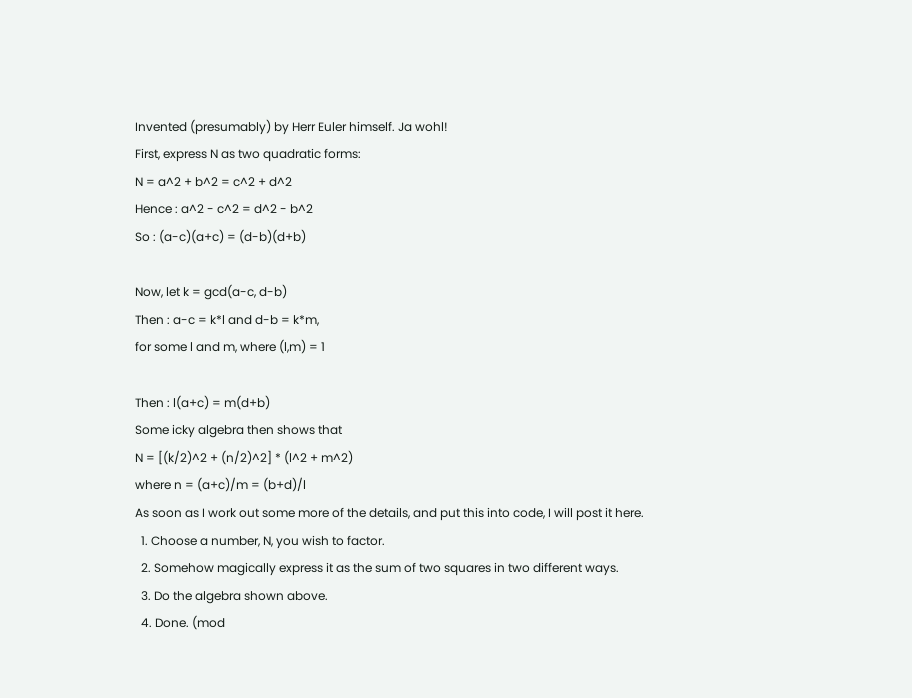Invented (presumably) by Herr Euler himself. Ja wohl!
First, express N as two quadratic forms:
N = a^2 + b^2 = c^2 + d^2
Hence : a^2 - c^2 = d^2 - b^2
So : (a-c)(a+c) = (d-b)(d+b)

Now, let k = gcd(a-c, d-b)
Then : a-c = k*l and d-b = k*m,
for some l and m, where (l,m) = 1

Then : l(a+c) = m(d+b)
Some icky algebra then shows that
N = [(k/2)^2 + (n/2)^2] * (l^2 + m^2)
where n = (a+c)/m = (b+d)/l
As soon as I work out some more of the details, and put this into code, I will post it here.
  1. Choose a number, N, you wish to factor.
  2. Somehow magically express it as the sum of two squares in two different ways.
  3. Do the algebra shown above.
  4. Done. (mod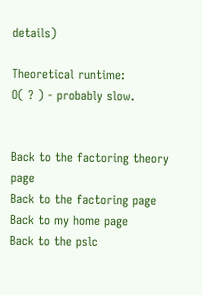details)

Theoretical runtime:
O( ? ) - probably slow.


Back to the factoring theory page
Back to the factoring page
Back to my home page
Back to the pslc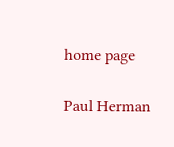home page

Paul Herman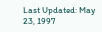Last Updated: May 23, 1997